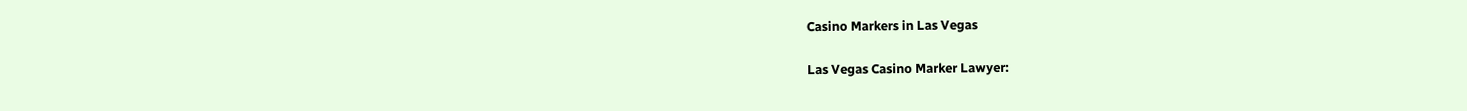Casino Markers in Las Vegas

Las Vegas Casino Marker Lawyer: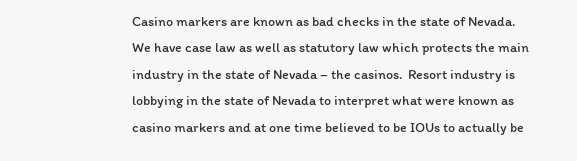Casino markers are known as bad checks in the state of Nevada.  We have case law as well as statutory law which protects the main industry in the state of Nevada – the casinos.  Resort industry is lobbying in the state of Nevada to interpret what were known as casino markers and at one time believed to be IOUs to actually be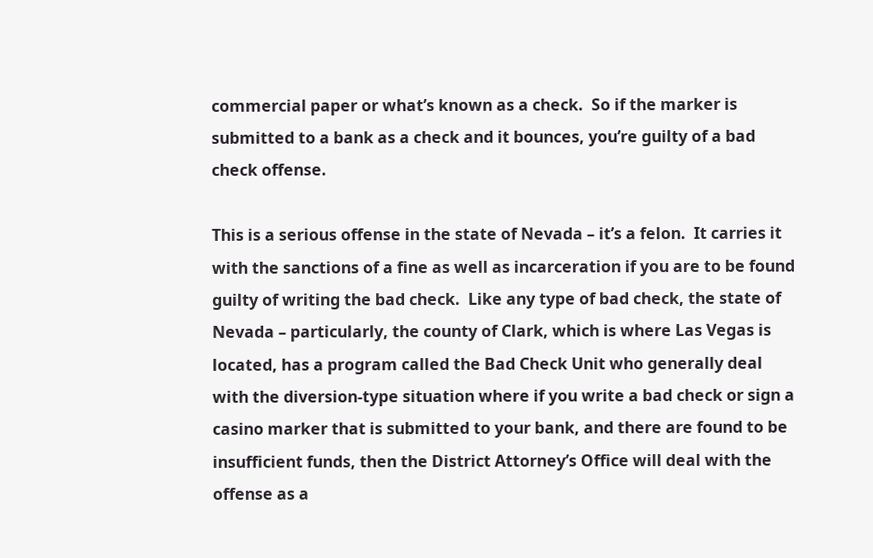commercial paper or what’s known as a check.  So if the marker is submitted to a bank as a check and it bounces, you’re guilty of a bad check offense.

This is a serious offense in the state of Nevada – it’s a felon.  It carries it with the sanctions of a fine as well as incarceration if you are to be found guilty of writing the bad check.  Like any type of bad check, the state of Nevada – particularly, the county of Clark, which is where Las Vegas is located, has a program called the Bad Check Unit who generally deal with the diversion-type situation where if you write a bad check or sign a casino marker that is submitted to your bank, and there are found to be insufficient funds, then the District Attorney’s Office will deal with the offense as a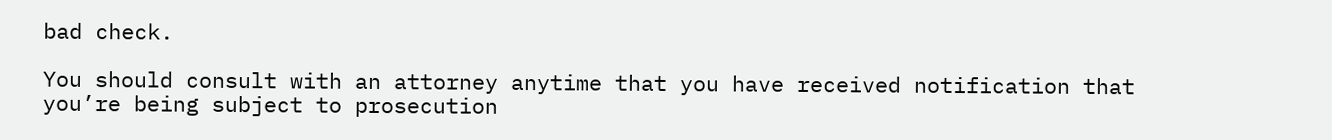bad check.

You should consult with an attorney anytime that you have received notification that you’re being subject to prosecution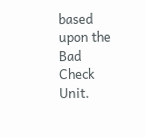based upon the Bad Check Unit.